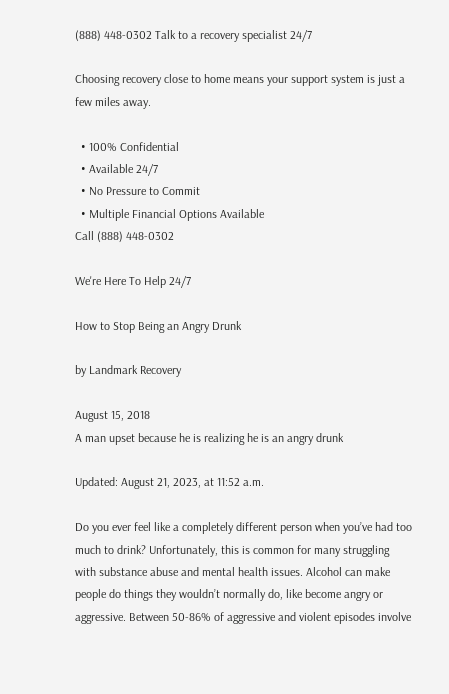(888) 448-0302 Talk to a recovery specialist 24/7

Choosing recovery close to home means your support system is just a few miles away.

  • 100% Confidential
  • Available 24/7
  • No Pressure to Commit
  • Multiple Financial Options Available
Call (888) 448-0302

We're Here To Help 24/7

How to Stop Being an Angry Drunk

by Landmark Recovery

August 15, 2018
A man upset because he is realizing he is an angry drunk

Updated: August 21, 2023, at 11:52 a.m.

Do you ever feel like a completely different person when you’ve had too much to drink? Unfortunately, this is common for many struggling with substance abuse and mental health issues. Alcohol can make people do things they wouldn’t normally do, like become angry or aggressive. Between 50-86% of aggressive and violent episodes involve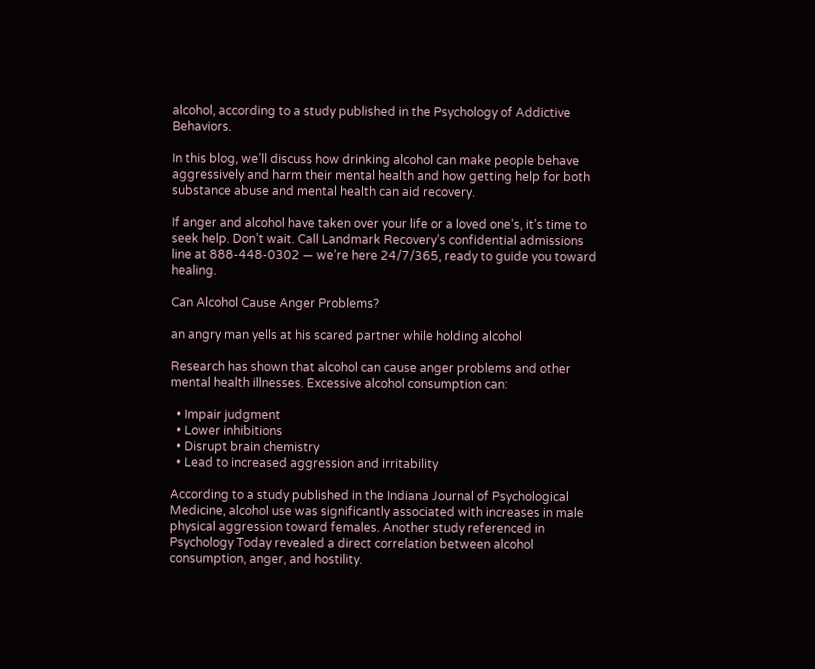alcohol, according to a study published in the Psychology of Addictive Behaviors.

In this blog, we’ll discuss how drinking alcohol can make people behave aggressively and harm their mental health and how getting help for both substance abuse and mental health can aid recovery.

If anger and alcohol have taken over your life or a loved one’s, it’s time to seek help. Don’t wait. Call Landmark Recovery’s confidential admissions line at 888-448-0302 — we’re here 24/7/365, ready to guide you toward healing.

Can Alcohol Cause Anger Problems?

an angry man yells at his scared partner while holding alcohol

Research has shown that alcohol can cause anger problems and other mental health illnesses. Excessive alcohol consumption can:

  • Impair judgment
  • Lower inhibitions
  • Disrupt brain chemistry
  • Lead to increased aggression and irritability

According to a study published in the Indiana Journal of Psychological Medicine, alcohol use was significantly associated with increases in male physical aggression toward females. Another study referenced in Psychology Today revealed a direct correlation between alcohol consumption, anger, and hostility.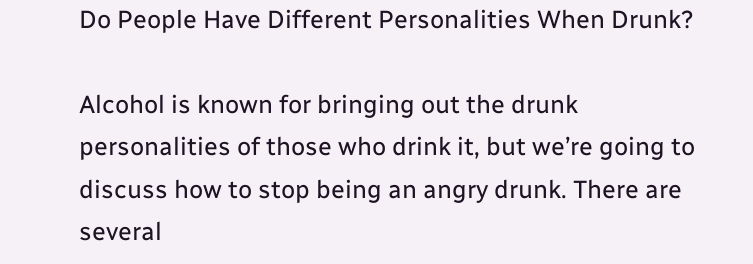Do People Have Different Personalities When Drunk?

Alcohol is known for bringing out the drunk personalities of those who drink it, but we’re going to discuss how to stop being an angry drunk. There are several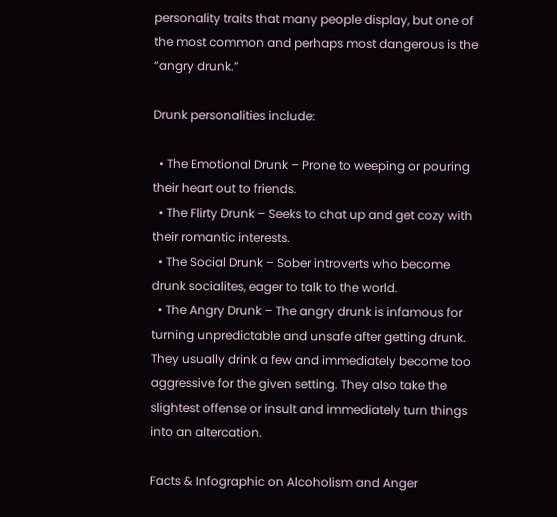personality traits that many people display, but one of the most common and perhaps most dangerous is the “angry drunk.”

Drunk personalities include:

  • The Emotional Drunk – Prone to weeping or pouring their heart out to friends.
  • The Flirty Drunk – Seeks to chat up and get cozy with their romantic interests.
  • The Social Drunk – Sober introverts who become drunk socialites, eager to talk to the world.
  • The Angry Drunk – The angry drunk is infamous for turning unpredictable and unsafe after getting drunk. They usually drink a few and immediately become too aggressive for the given setting. They also take the slightest offense or insult and immediately turn things into an altercation.

Facts & Infographic on Alcoholism and Anger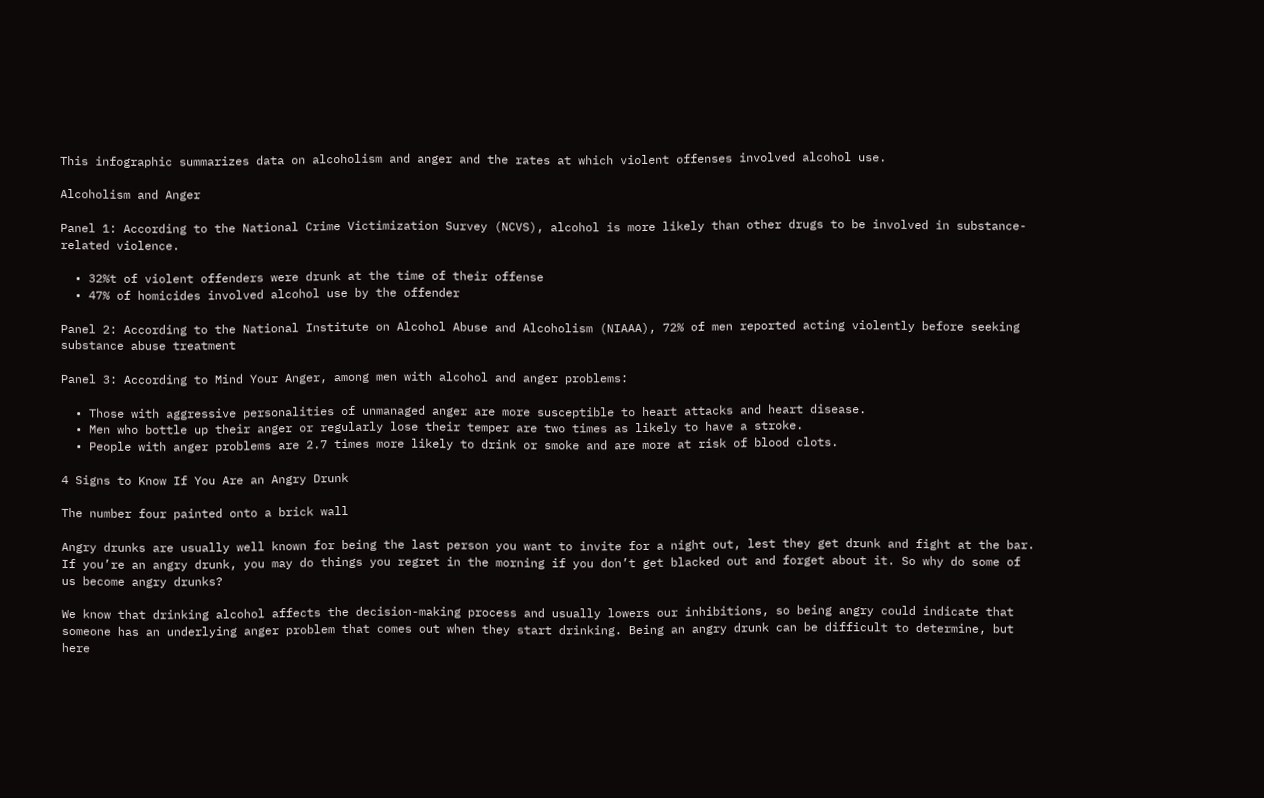This infographic summarizes data on alcoholism and anger and the rates at which violent offenses involved alcohol use.

Alcoholism and Anger

Panel 1: According to the National Crime Victimization Survey (NCVS), alcohol is more likely than other drugs to be involved in substance-related violence.

  • 32%t of violent offenders were drunk at the time of their offense
  • 47% of homicides involved alcohol use by the offender

Panel 2: According to the National Institute on Alcohol Abuse and Alcoholism (NIAAA), 72% of men reported acting violently before seeking substance abuse treatment

Panel 3: According to Mind Your Anger, among men with alcohol and anger problems:

  • Those with aggressive personalities of unmanaged anger are more susceptible to heart attacks and heart disease.
  • Men who bottle up their anger or regularly lose their temper are two times as likely to have a stroke.
  • People with anger problems are 2.7 times more likely to drink or smoke and are more at risk of blood clots.

4 Signs to Know If You Are an Angry Drunk

The number four painted onto a brick wall

Angry drunks are usually well known for being the last person you want to invite for a night out, lest they get drunk and fight at the bar. If you’re an angry drunk, you may do things you regret in the morning if you don’t get blacked out and forget about it. So why do some of us become angry drunks?

We know that drinking alcohol affects the decision-making process and usually lowers our inhibitions, so being angry could indicate that someone has an underlying anger problem that comes out when they start drinking. Being an angry drunk can be difficult to determine, but here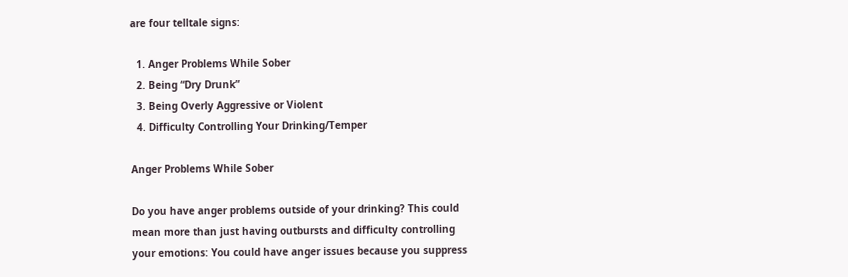are four telltale signs:

  1. Anger Problems While Sober
  2. Being “Dry Drunk”
  3. Being Overly Aggressive or Violent
  4. Difficulty Controlling Your Drinking/Temper

Anger Problems While Sober

Do you have anger problems outside of your drinking? This could mean more than just having outbursts and difficulty controlling your emotions: You could have anger issues because you suppress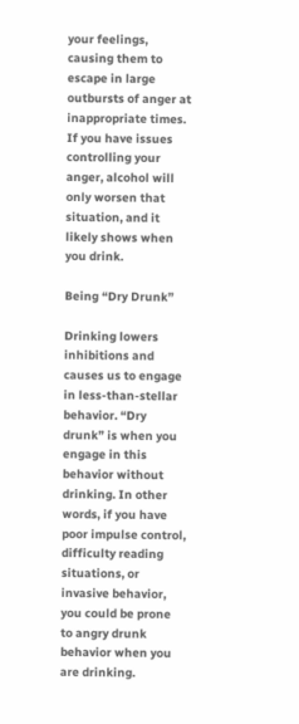your feelings, causing them to escape in large outbursts of anger at inappropriate times. If you have issues controlling your anger, alcohol will only worsen that situation, and it likely shows when you drink.

Being “Dry Drunk”

Drinking lowers inhibitions and causes us to engage in less-than-stellar behavior. “Dry drunk” is when you engage in this behavior without drinking. In other words, if you have poor impulse control, difficulty reading situations, or invasive behavior, you could be prone to angry drunk behavior when you are drinking.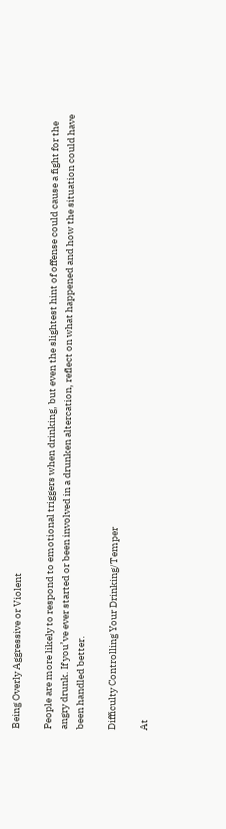Being Overly Aggressive or Violent

People are more likely to respond to emotional triggers when drinking, but even the slightest hint of offense could cause a fight for the angry drunk. If you’ve ever started or been involved in a drunken altercation, reflect on what happened and how the situation could have been handled better.

Difficulty Controlling Your Drinking/Temper

At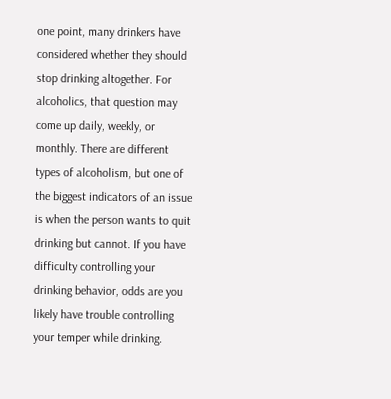one point, many drinkers have considered whether they should stop drinking altogether. For alcoholics, that question may come up daily, weekly, or monthly. There are different types of alcoholism, but one of the biggest indicators of an issue is when the person wants to quit drinking but cannot. If you have difficulty controlling your drinking behavior, odds are you likely have trouble controlling your temper while drinking.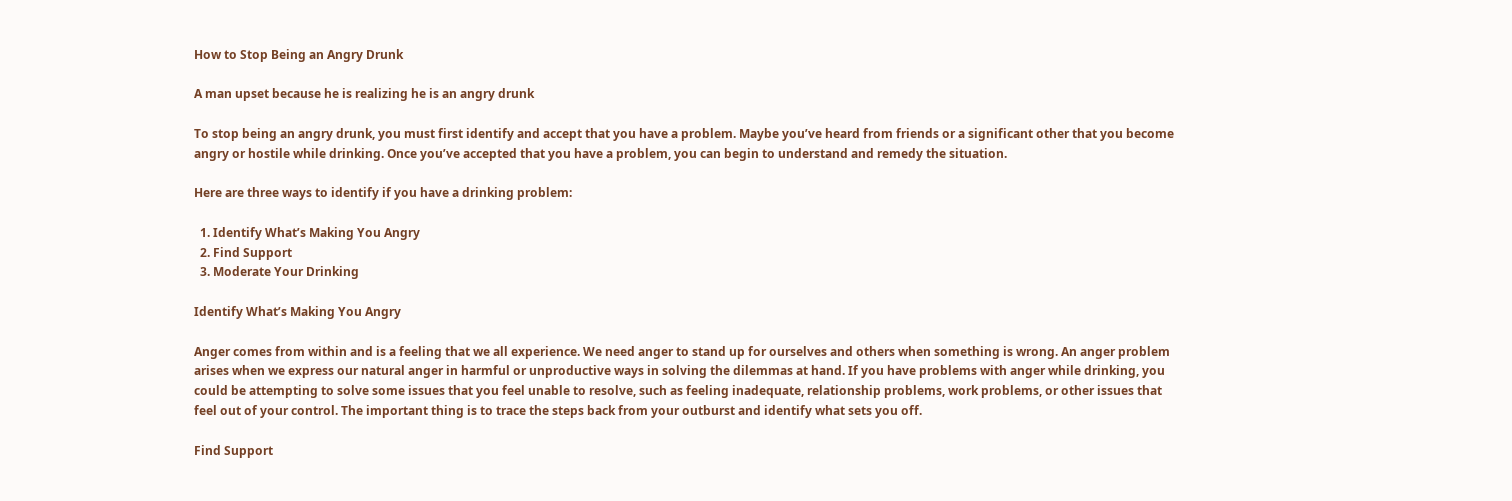How to Stop Being an Angry Drunk

A man upset because he is realizing he is an angry drunk

To stop being an angry drunk, you must first identify and accept that you have a problem. Maybe you’ve heard from friends or a significant other that you become angry or hostile while drinking. Once you’ve accepted that you have a problem, you can begin to understand and remedy the situation.

Here are three ways to identify if you have a drinking problem:

  1. Identify What’s Making You Angry
  2. Find Support
  3. Moderate Your Drinking

Identify What’s Making You Angry

Anger comes from within and is a feeling that we all experience. We need anger to stand up for ourselves and others when something is wrong. An anger problem arises when we express our natural anger in harmful or unproductive ways in solving the dilemmas at hand. If you have problems with anger while drinking, you could be attempting to solve some issues that you feel unable to resolve, such as feeling inadequate, relationship problems, work problems, or other issues that feel out of your control. The important thing is to trace the steps back from your outburst and identify what sets you off.

Find Support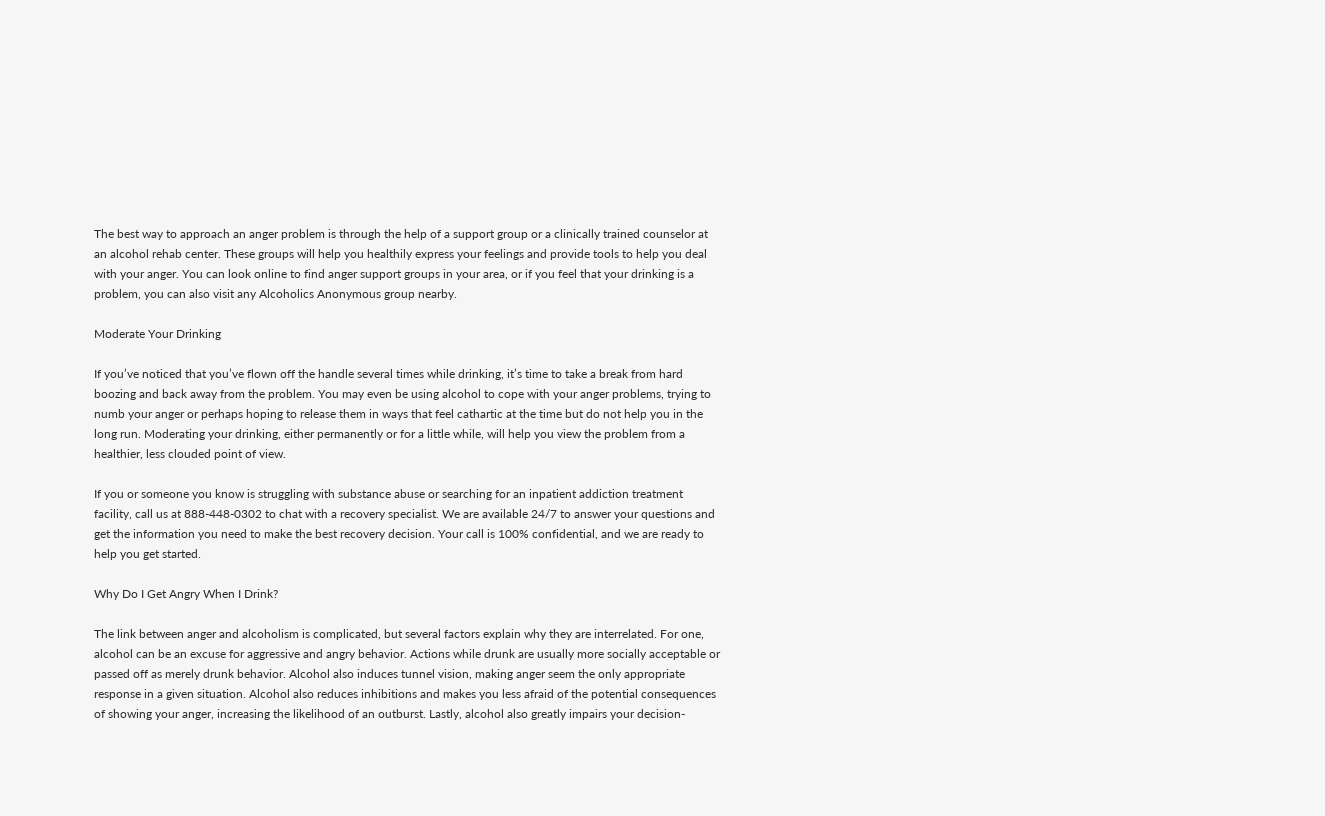The best way to approach an anger problem is through the help of a support group or a clinically trained counselor at an alcohol rehab center. These groups will help you healthily express your feelings and provide tools to help you deal with your anger. You can look online to find anger support groups in your area, or if you feel that your drinking is a problem, you can also visit any Alcoholics Anonymous group nearby.

Moderate Your Drinking

If you’ve noticed that you’ve flown off the handle several times while drinking, it’s time to take a break from hard boozing and back away from the problem. You may even be using alcohol to cope with your anger problems, trying to numb your anger or perhaps hoping to release them in ways that feel cathartic at the time but do not help you in the long run. Moderating your drinking, either permanently or for a little while, will help you view the problem from a healthier, less clouded point of view.

If you or someone you know is struggling with substance abuse or searching for an inpatient addiction treatment facility, call us at 888-448-0302 to chat with a recovery specialist. We are available 24/7 to answer your questions and get the information you need to make the best recovery decision. Your call is 100% confidential, and we are ready to help you get started.

Why Do I Get Angry When I Drink?

The link between anger and alcoholism is complicated, but several factors explain why they are interrelated. For one, alcohol can be an excuse for aggressive and angry behavior. Actions while drunk are usually more socially acceptable or passed off as merely drunk behavior. Alcohol also induces tunnel vision, making anger seem the only appropriate response in a given situation. Alcohol also reduces inhibitions and makes you less afraid of the potential consequences of showing your anger, increasing the likelihood of an outburst. Lastly, alcohol also greatly impairs your decision-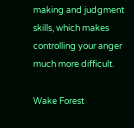making and judgment skills, which makes controlling your anger much more difficult.

Wake Forest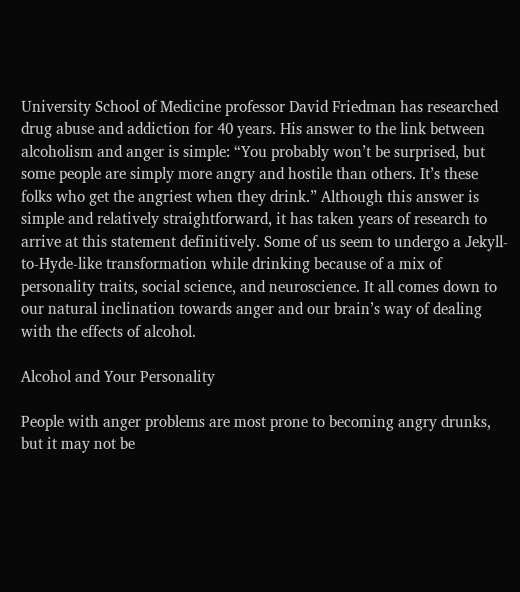University School of Medicine professor David Friedman has researched drug abuse and addiction for 40 years. His answer to the link between alcoholism and anger is simple: “You probably won’t be surprised, but some people are simply more angry and hostile than others. It’s these folks who get the angriest when they drink.” Although this answer is simple and relatively straightforward, it has taken years of research to arrive at this statement definitively. Some of us seem to undergo a Jekyll-to-Hyde-like transformation while drinking because of a mix of personality traits, social science, and neuroscience. It all comes down to our natural inclination towards anger and our brain’s way of dealing with the effects of alcohol.

Alcohol and Your Personality

People with anger problems are most prone to becoming angry drunks, but it may not be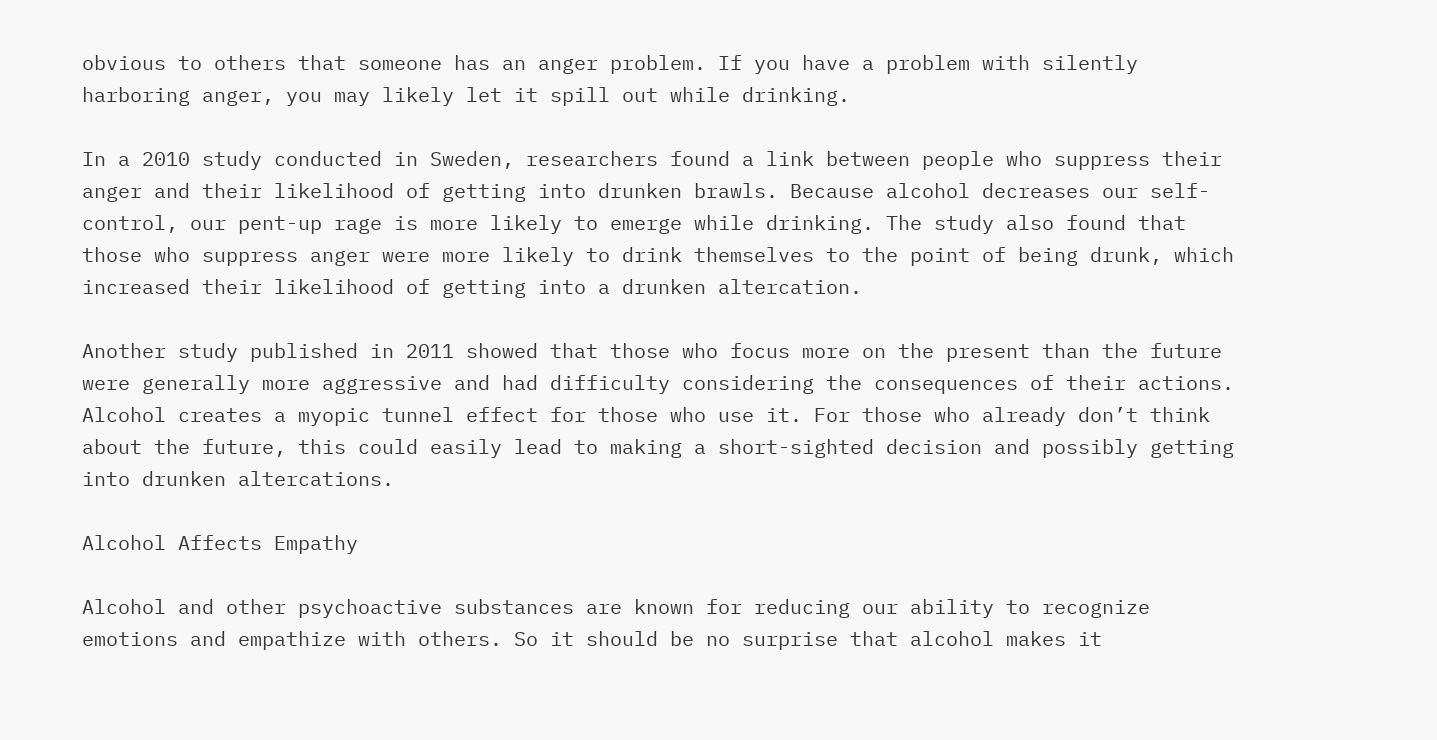obvious to others that someone has an anger problem. If you have a problem with silently harboring anger, you may likely let it spill out while drinking.

In a 2010 study conducted in Sweden, researchers found a link between people who suppress their anger and their likelihood of getting into drunken brawls. Because alcohol decreases our self-control, our pent-up rage is more likely to emerge while drinking. The study also found that those who suppress anger were more likely to drink themselves to the point of being drunk, which increased their likelihood of getting into a drunken altercation.

Another study published in 2011 showed that those who focus more on the present than the future were generally more aggressive and had difficulty considering the consequences of their actions. Alcohol creates a myopic tunnel effect for those who use it. For those who already don’t think about the future, this could easily lead to making a short-sighted decision and possibly getting into drunken altercations.

Alcohol Affects Empathy

Alcohol and other psychoactive substances are known for reducing our ability to recognize emotions and empathize with others. So it should be no surprise that alcohol makes it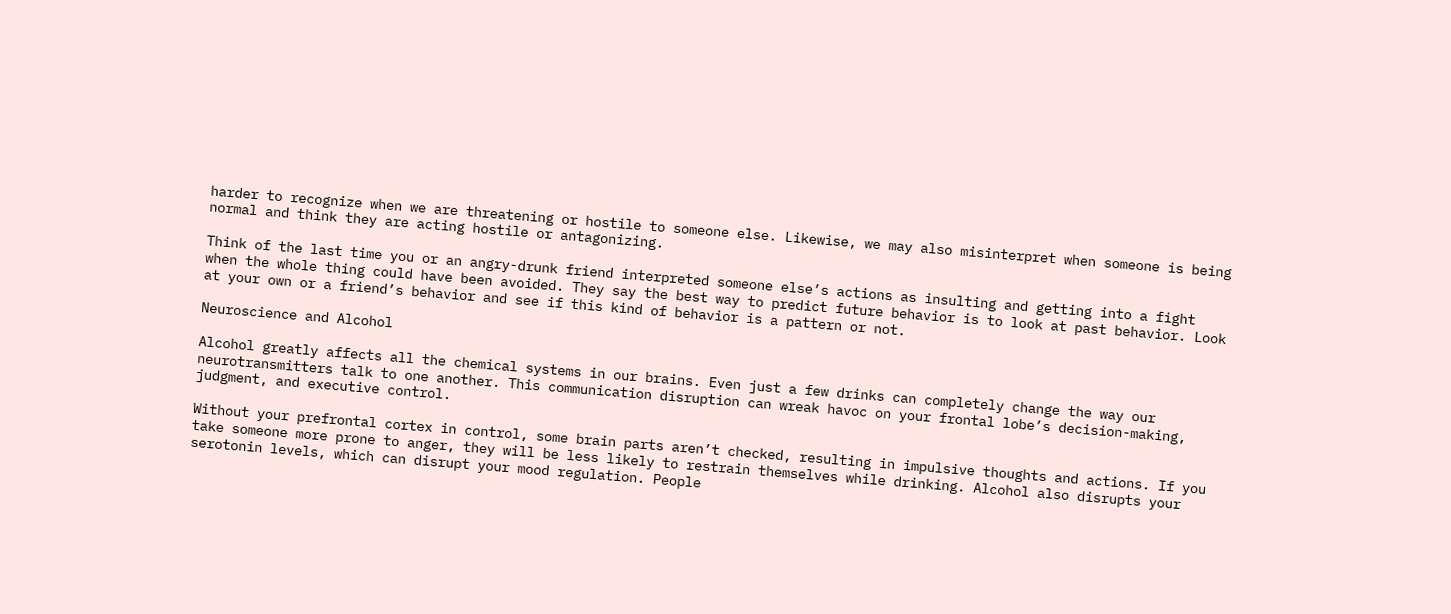harder to recognize when we are threatening or hostile to someone else. Likewise, we may also misinterpret when someone is being normal and think they are acting hostile or antagonizing.

Think of the last time you or an angry-drunk friend interpreted someone else’s actions as insulting and getting into a fight when the whole thing could have been avoided. They say the best way to predict future behavior is to look at past behavior. Look at your own or a friend’s behavior and see if this kind of behavior is a pattern or not.

Neuroscience and Alcohol

Alcohol greatly affects all the chemical systems in our brains. Even just a few drinks can completely change the way our neurotransmitters talk to one another. This communication disruption can wreak havoc on your frontal lobe’s decision-making, judgment, and executive control.

Without your prefrontal cortex in control, some brain parts aren’t checked, resulting in impulsive thoughts and actions. If you take someone more prone to anger, they will be less likely to restrain themselves while drinking. Alcohol also disrupts your serotonin levels, which can disrupt your mood regulation. People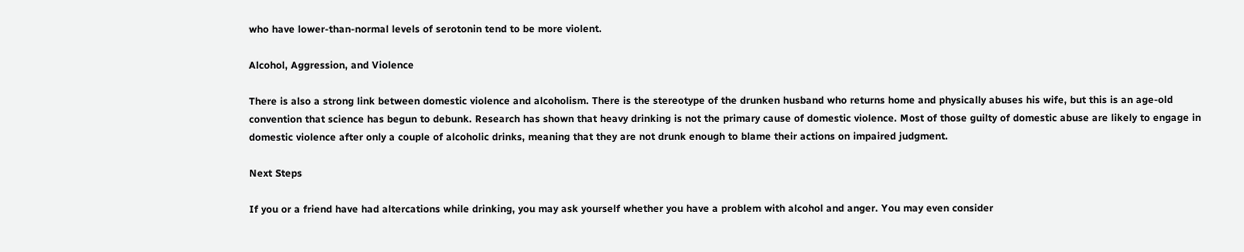who have lower-than-normal levels of serotonin tend to be more violent.

Alcohol, Aggression, and Violence

There is also a strong link between domestic violence and alcoholism. There is the stereotype of the drunken husband who returns home and physically abuses his wife, but this is an age-old convention that science has begun to debunk. Research has shown that heavy drinking is not the primary cause of domestic violence. Most of those guilty of domestic abuse are likely to engage in domestic violence after only a couple of alcoholic drinks, meaning that they are not drunk enough to blame their actions on impaired judgment.

Next Steps

If you or a friend have had altercations while drinking, you may ask yourself whether you have a problem with alcohol and anger. You may even consider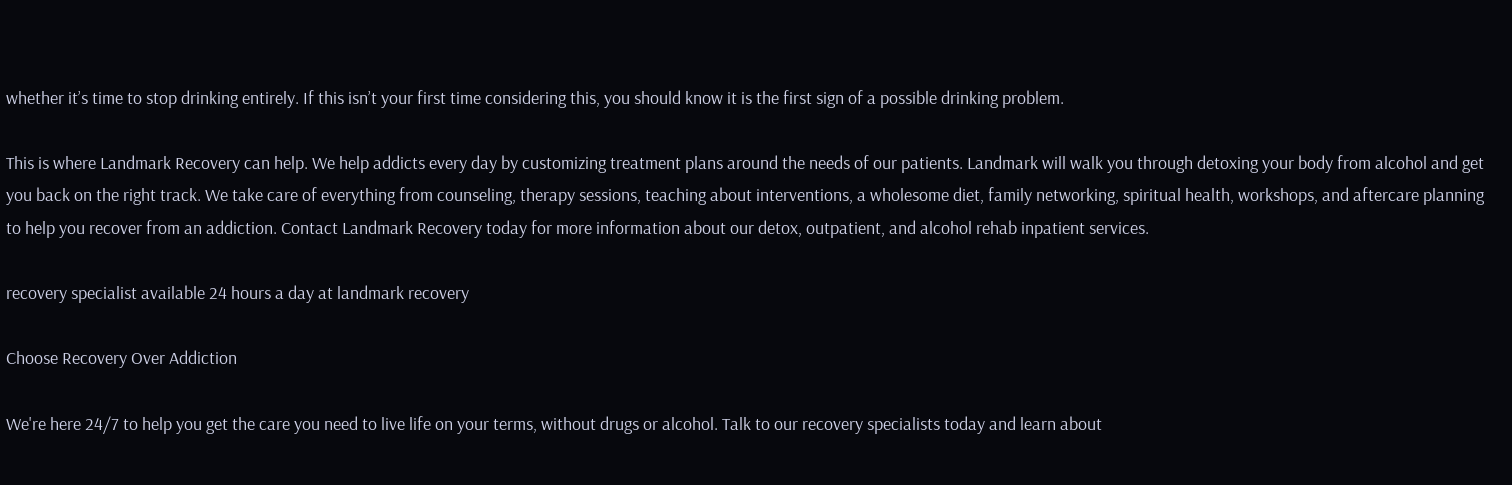whether it’s time to stop drinking entirely. If this isn’t your first time considering this, you should know it is the first sign of a possible drinking problem.

This is where Landmark Recovery can help. We help addicts every day by customizing treatment plans around the needs of our patients. Landmark will walk you through detoxing your body from alcohol and get you back on the right track. We take care of everything from counseling, therapy sessions, teaching about interventions, a wholesome diet, family networking, spiritual health, workshops, and aftercare planning to help you recover from an addiction. Contact Landmark Recovery today for more information about our detox, outpatient, and alcohol rehab inpatient services.

recovery specialist available 24 hours a day at landmark recovery

Choose Recovery Over Addiction

We're here 24/7 to help you get the care you need to live life on your terms, without drugs or alcohol. Talk to our recovery specialists today and learn about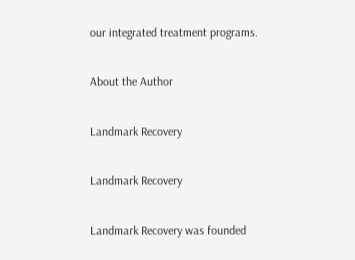our integrated treatment programs.

About the Author

Landmark Recovery

Landmark Recovery

Landmark Recovery was founded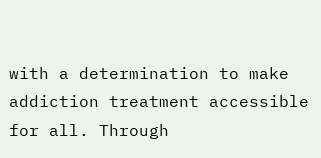with a determination to make addiction treatment accessible for all. Through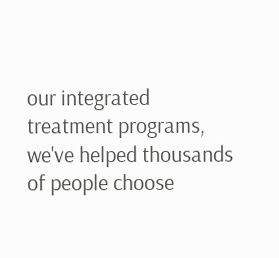our integrated treatment programs, we've helped thousands of people choose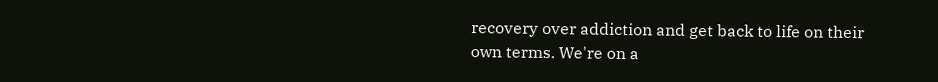recovery over addiction and get back to life on their own terms. We're on a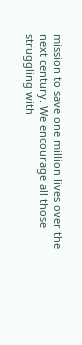mission to save one million lives over the next century. We encourage all those struggling with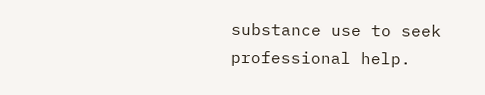substance use to seek professional help.